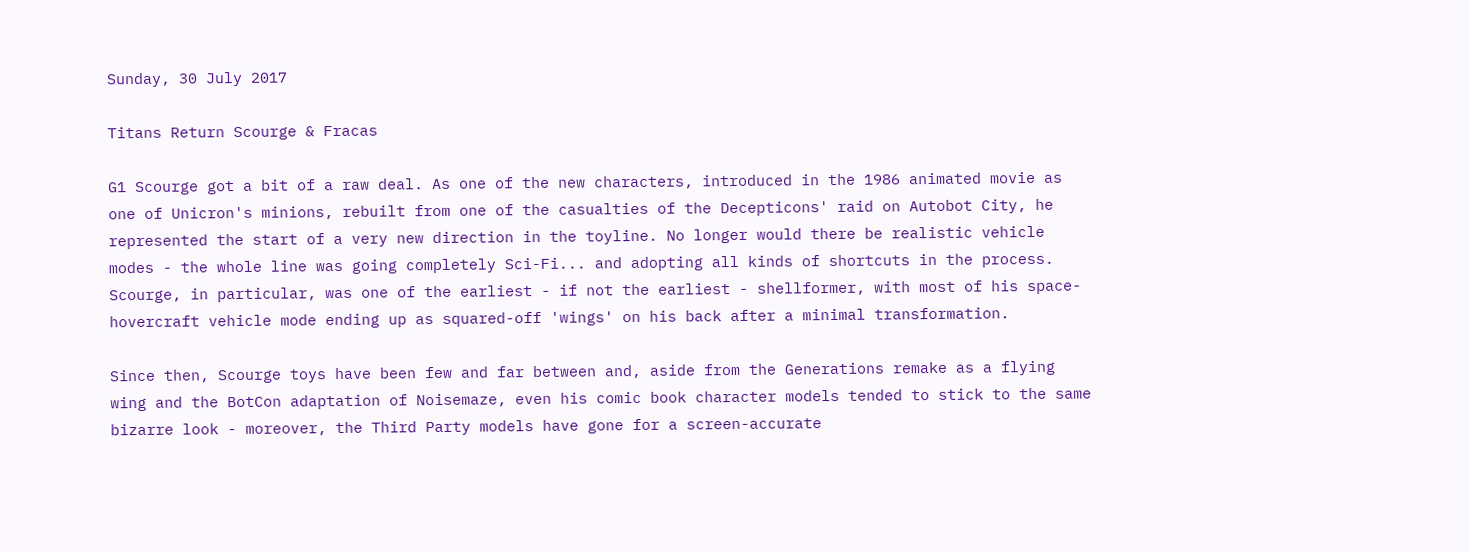Sunday, 30 July 2017

Titans Return Scourge & Fracas

G1 Scourge got a bit of a raw deal. As one of the new characters, introduced in the 1986 animated movie as one of Unicron's minions, rebuilt from one of the casualties of the Decepticons' raid on Autobot City, he represented the start of a very new direction in the toyline. No longer would there be realistic vehicle modes - the whole line was going completely Sci-Fi... and adopting all kinds of shortcuts in the process. Scourge, in particular, was one of the earliest - if not the earliest - shellformer, with most of his space-hovercraft vehicle mode ending up as squared-off 'wings' on his back after a minimal transformation.

Since then, Scourge toys have been few and far between and, aside from the Generations remake as a flying wing and the BotCon adaptation of Noisemaze, even his comic book character models tended to stick to the same bizarre look - moreover, the Third Party models have gone for a screen-accurate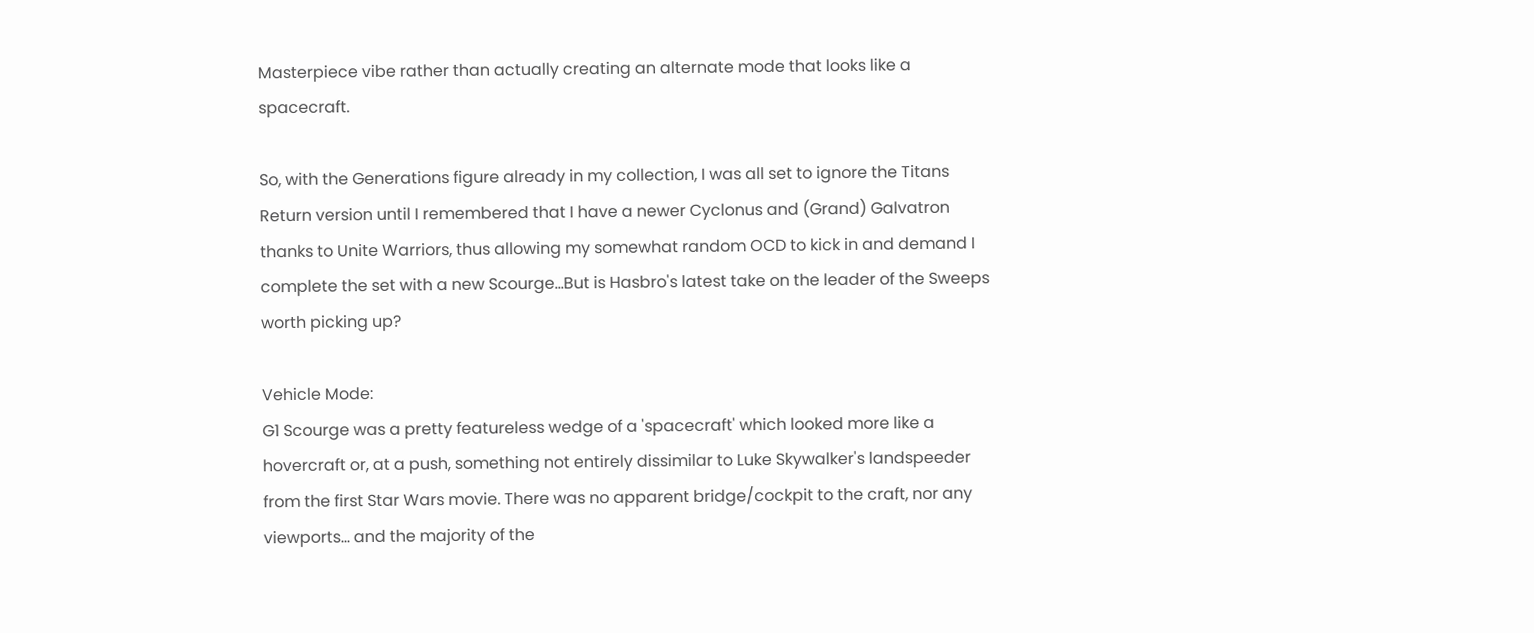Masterpiece vibe rather than actually creating an alternate mode that looks like a spacecraft.

So, with the Generations figure already in my collection, I was all set to ignore the Titans Return version until I remembered that I have a newer Cyclonus and (Grand) Galvatron thanks to Unite Warriors, thus allowing my somewhat random OCD to kick in and demand I complete the set with a new Scourge...But is Hasbro's latest take on the leader of the Sweeps worth picking up?

Vehicle Mode:
G1 Scourge was a pretty featureless wedge of a 'spacecraft' which looked more like a hovercraft or, at a push, something not entirely dissimilar to Luke Skywalker's landspeeder from the first Star Wars movie. There was no apparent bridge/cockpit to the craft, nor any viewports... and the majority of the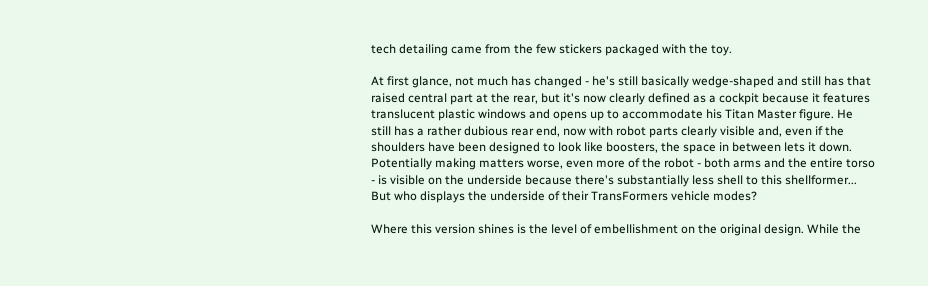tech detailing came from the few stickers packaged with the toy.

At first glance, not much has changed - he's still basically wedge-shaped and still has that raised central part at the rear, but it's now clearly defined as a cockpit because it features translucent plastic windows and opens up to accommodate his Titan Master figure. He still has a rather dubious rear end, now with robot parts clearly visible and, even if the shoulders have been designed to look like boosters, the space in between lets it down. Potentially making matters worse, even more of the robot - both arms and the entire torso - is visible on the underside because there's substantially less shell to this shellformer... But who displays the underside of their TransFormers vehicle modes?

Where this version shines is the level of embellishment on the original design. While the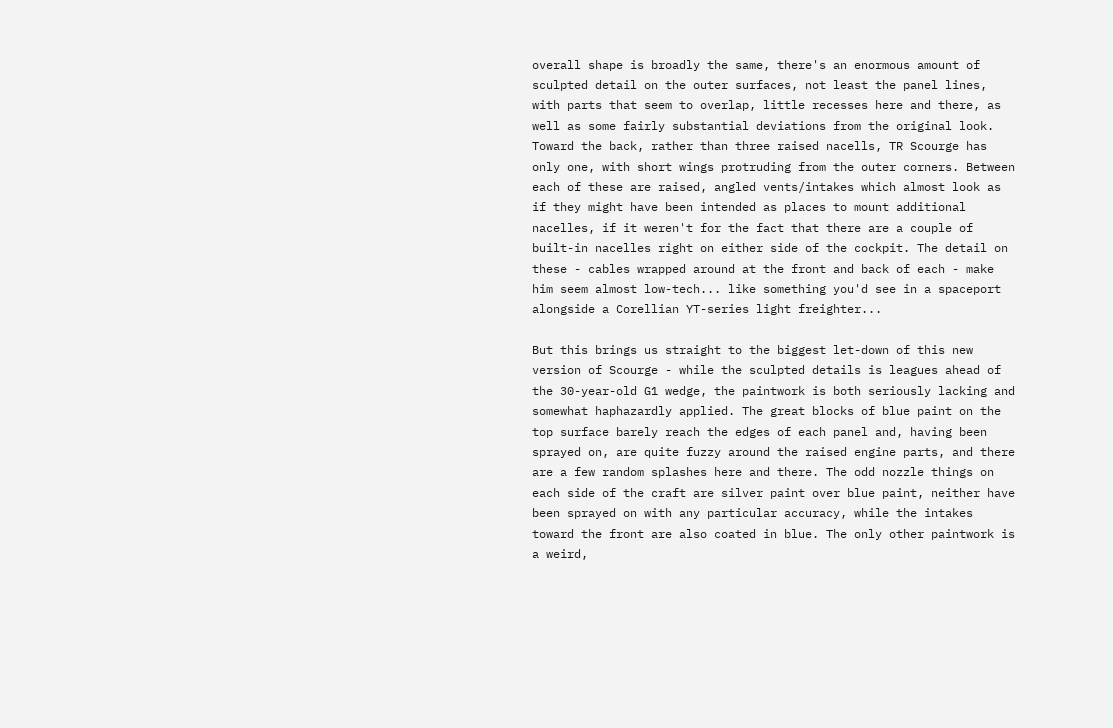overall shape is broadly the same, there's an enormous amount of sculpted detail on the outer surfaces, not least the panel lines, with parts that seem to overlap, little recesses here and there, as well as some fairly substantial deviations from the original look. Toward the back, rather than three raised nacells, TR Scourge has only one, with short wings protruding from the outer corners. Between each of these are raised, angled vents/intakes which almost look as if they might have been intended as places to mount additional nacelles, if it weren't for the fact that there are a couple of built-in nacelles right on either side of the cockpit. The detail on these - cables wrapped around at the front and back of each - make him seem almost low-tech... like something you'd see in a spaceport alongside a Corellian YT-series light freighter...

But this brings us straight to the biggest let-down of this new version of Scourge - while the sculpted details is leagues ahead of the 30-year-old G1 wedge, the paintwork is both seriously lacking and somewhat haphazardly applied. The great blocks of blue paint on the top surface barely reach the edges of each panel and, having been sprayed on, are quite fuzzy around the raised engine parts, and there are a few random splashes here and there. The odd nozzle things on each side of the craft are silver paint over blue paint, neither have been sprayed on with any particular accuracy, while the intakes toward the front are also coated in blue. The only other paintwork is a weird,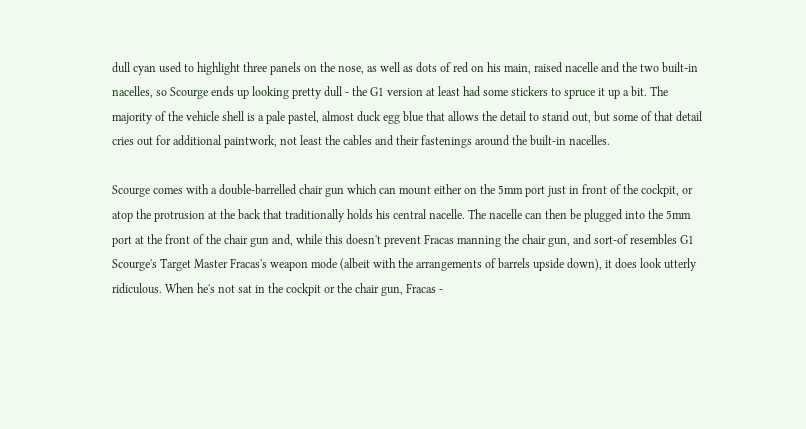dull cyan used to highlight three panels on the nose, as well as dots of red on his main, raised nacelle and the two built-in nacelles, so Scourge ends up looking pretty dull - the G1 version at least had some stickers to spruce it up a bit. The majority of the vehicle shell is a pale pastel, almost duck egg blue that allows the detail to stand out, but some of that detail cries out for additional paintwork, not least the cables and their fastenings around the built-in nacelles.

Scourge comes with a double-barrelled chair gun which can mount either on the 5mm port just in front of the cockpit, or atop the protrusion at the back that traditionally holds his central nacelle. The nacelle can then be plugged into the 5mm port at the front of the chair gun and, while this doesn't prevent Fracas manning the chair gun, and sort-of resembles G1 Scourge's Target Master Fracas's weapon mode (albeit with the arrangements of barrels upside down), it does look utterly ridiculous. When he's not sat in the cockpit or the chair gun, Fracas -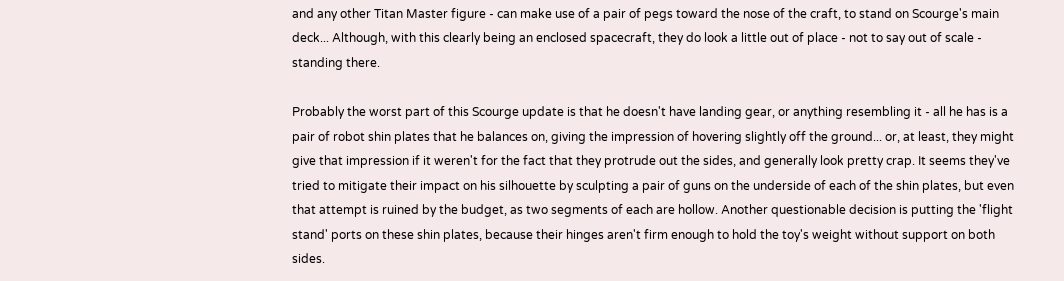and any other Titan Master figure - can make use of a pair of pegs toward the nose of the craft, to stand on Scourge's main deck... Although, with this clearly being an enclosed spacecraft, they do look a little out of place - not to say out of scale - standing there.

Probably the worst part of this Scourge update is that he doesn't have landing gear, or anything resembling it - all he has is a pair of robot shin plates that he balances on, giving the impression of hovering slightly off the ground... or, at least, they might give that impression if it weren't for the fact that they protrude out the sides, and generally look pretty crap. It seems they've tried to mitigate their impact on his silhouette by sculpting a pair of guns on the underside of each of the shin plates, but even that attempt is ruined by the budget, as two segments of each are hollow. Another questionable decision is putting the 'flight stand' ports on these shin plates, because their hinges aren't firm enough to hold the toy's weight without support on both sides.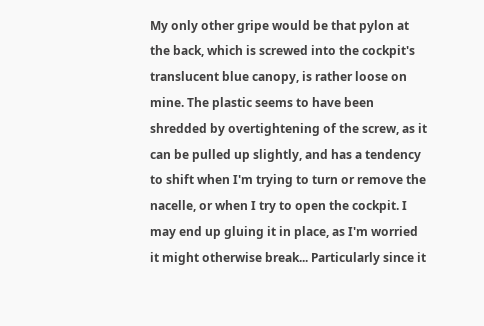My only other gripe would be that pylon at the back, which is screwed into the cockpit's translucent blue canopy, is rather loose on mine. The plastic seems to have been shredded by overtightening of the screw, as it can be pulled up slightly, and has a tendency to shift when I'm trying to turn or remove the nacelle, or when I try to open the cockpit. I may end up gluing it in place, as I'm worried it might otherwise break... Particularly since it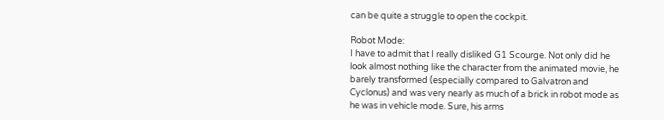can be quite a struggle to open the cockpit.

Robot Mode:
I have to admit that I really disliked G1 Scourge. Not only did he look almost nothing like the character from the animated movie, he barely transformed (especially compared to Galvatron and Cyclonus) and was very nearly as much of a brick in robot mode as he was in vehicle mode. Sure, his arms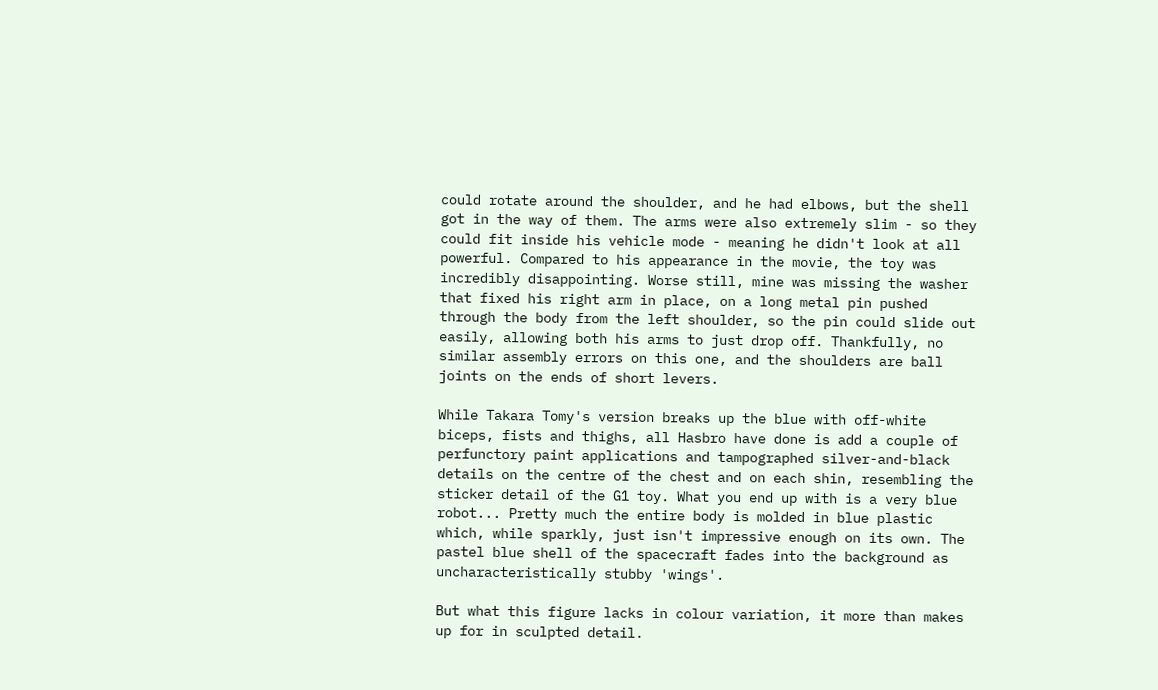could rotate around the shoulder, and he had elbows, but the shell got in the way of them. The arms were also extremely slim - so they could fit inside his vehicle mode - meaning he didn't look at all powerful. Compared to his appearance in the movie, the toy was incredibly disappointing. Worse still, mine was missing the washer that fixed his right arm in place, on a long metal pin pushed through the body from the left shoulder, so the pin could slide out easily, allowing both his arms to just drop off. Thankfully, no similar assembly errors on this one, and the shoulders are ball joints on the ends of short levers.

While Takara Tomy's version breaks up the blue with off-white biceps, fists and thighs, all Hasbro have done is add a couple of perfunctory paint applications and tampographed silver-and-black details on the centre of the chest and on each shin, resembling the sticker detail of the G1 toy. What you end up with is a very blue robot... Pretty much the entire body is molded in blue plastic which, while sparkly, just isn't impressive enough on its own. The pastel blue shell of the spacecraft fades into the background as uncharacteristically stubby 'wings'.

But what this figure lacks in colour variation, it more than makes up for in sculpted detail.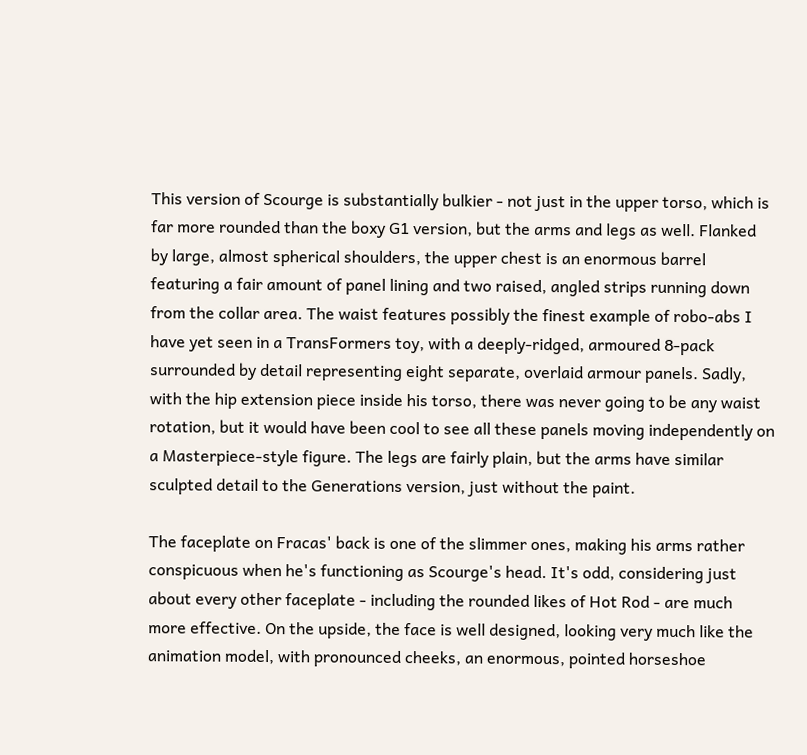This version of Scourge is substantially bulkier - not just in the upper torso, which is far more rounded than the boxy G1 version, but the arms and legs as well. Flanked by large, almost spherical shoulders, the upper chest is an enormous barrel featuring a fair amount of panel lining and two raised, angled strips running down from the collar area. The waist features possibly the finest example of robo-abs I have yet seen in a TransFormers toy, with a deeply-ridged, armoured 8-pack surrounded by detail representing eight separate, overlaid armour panels. Sadly, with the hip extension piece inside his torso, there was never going to be any waist rotation, but it would have been cool to see all these panels moving independently on a Masterpiece-style figure. The legs are fairly plain, but the arms have similar sculpted detail to the Generations version, just without the paint.

The faceplate on Fracas' back is one of the slimmer ones, making his arms rather conspicuous when he's functioning as Scourge's head. It's odd, considering just about every other faceplate - including the rounded likes of Hot Rod - are much more effective. On the upside, the face is well designed, looking very much like the animation model, with pronounced cheeks, an enormous, pointed horseshoe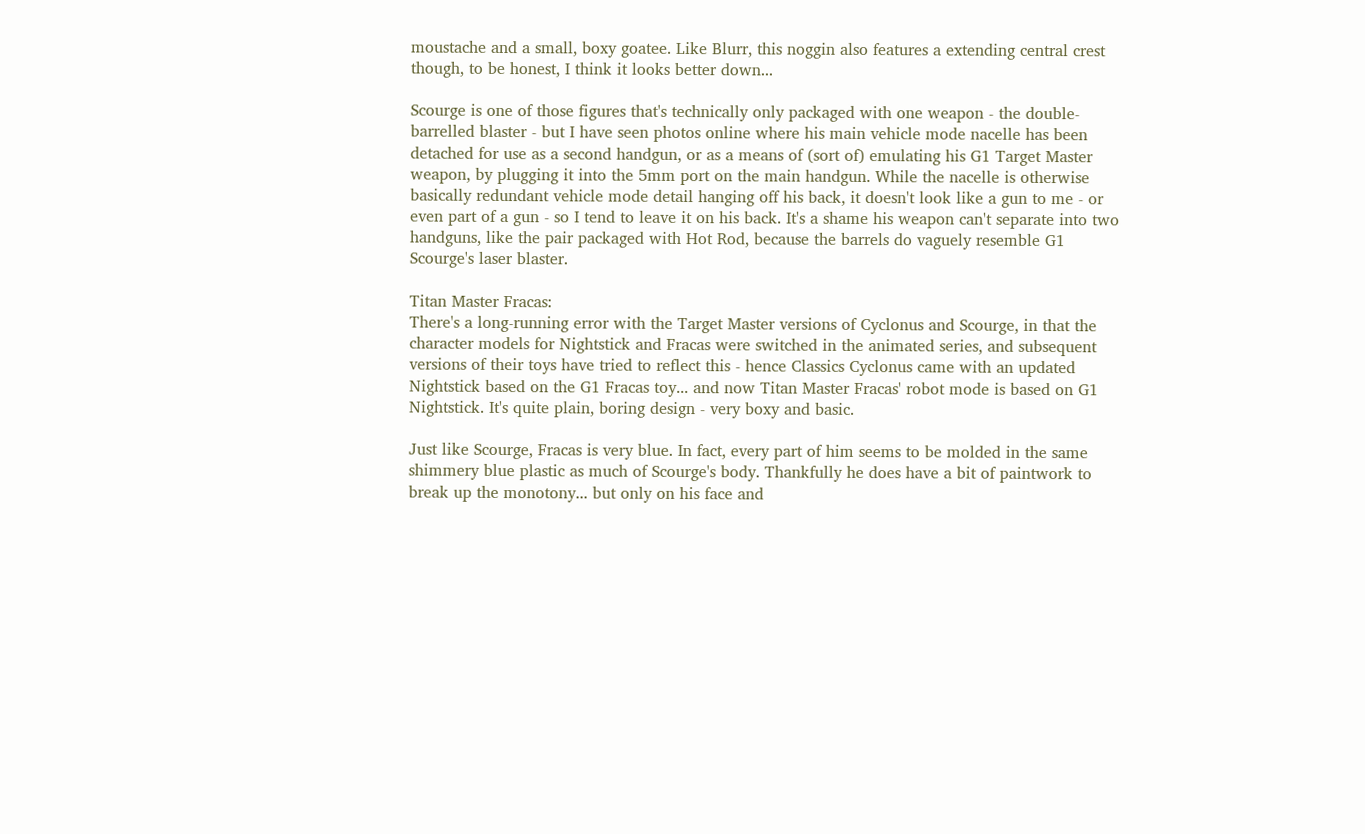moustache and a small, boxy goatee. Like Blurr, this noggin also features a extending central crest though, to be honest, I think it looks better down...

Scourge is one of those figures that's technically only packaged with one weapon - the double-barrelled blaster - but I have seen photos online where his main vehicle mode nacelle has been detached for use as a second handgun, or as a means of (sort of) emulating his G1 Target Master weapon, by plugging it into the 5mm port on the main handgun. While the nacelle is otherwise basically redundant vehicle mode detail hanging off his back, it doesn't look like a gun to me - or even part of a gun - so I tend to leave it on his back. It's a shame his weapon can't separate into two handguns, like the pair packaged with Hot Rod, because the barrels do vaguely resemble G1 Scourge's laser blaster.

Titan Master Fracas:
There's a long-running error with the Target Master versions of Cyclonus and Scourge, in that the character models for Nightstick and Fracas were switched in the animated series, and subsequent versions of their toys have tried to reflect this - hence Classics Cyclonus came with an updated Nightstick based on the G1 Fracas toy... and now Titan Master Fracas' robot mode is based on G1 Nightstick. It's quite plain, boring design - very boxy and basic.

Just like Scourge, Fracas is very blue. In fact, every part of him seems to be molded in the same shimmery blue plastic as much of Scourge's body. Thankfully he does have a bit of paintwork to break up the monotony... but only on his face and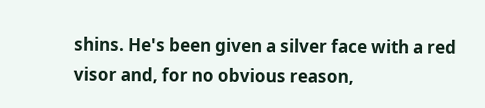shins. He's been given a silver face with a red visor and, for no obvious reason,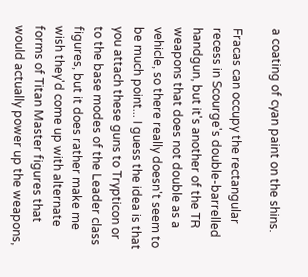a coating of cyan paint on the shins.

Fracas can occupy the rectangular recess in Scourge's double-barrelled handgun, but it's another of the TR weapons that does not double as a vehicle, so there really doesn't seem to be much point... I guess the idea is that you attach these guns to Trypticon or to the base modes of the Leader class figures, but it does rather make me wish they'd come up with alternate forms of Titan Master figures that would actually power up the weapons,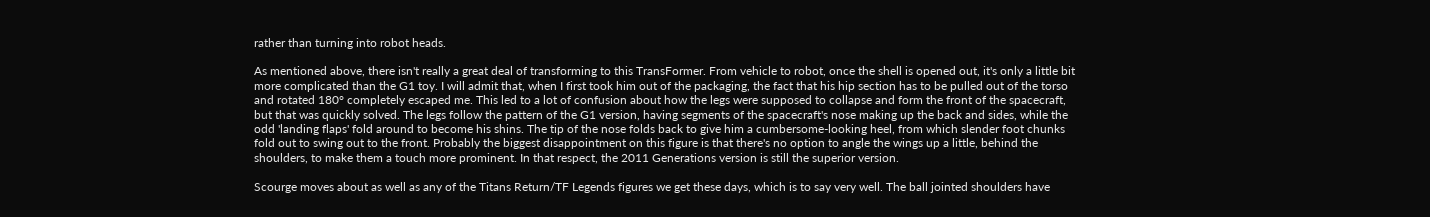rather than turning into robot heads.

As mentioned above, there isn't really a great deal of transforming to this TransFormer. From vehicle to robot, once the shell is opened out, it's only a little bit more complicated than the G1 toy. I will admit that, when I first took him out of the packaging, the fact that his hip section has to be pulled out of the torso and rotated 180° completely escaped me. This led to a lot of confusion about how the legs were supposed to collapse and form the front of the spacecraft, but that was quickly solved. The legs follow the pattern of the G1 version, having segments of the spacecraft's nose making up the back and sides, while the odd 'landing flaps' fold around to become his shins. The tip of the nose folds back to give him a cumbersome-looking heel, from which slender foot chunks fold out to swing out to the front. Probably the biggest disappointment on this figure is that there's no option to angle the wings up a little, behind the shoulders, to make them a touch more prominent. In that respect, the 2011 Generations version is still the superior version.

Scourge moves about as well as any of the Titans Return/TF Legends figures we get these days, which is to say very well. The ball jointed shoulders have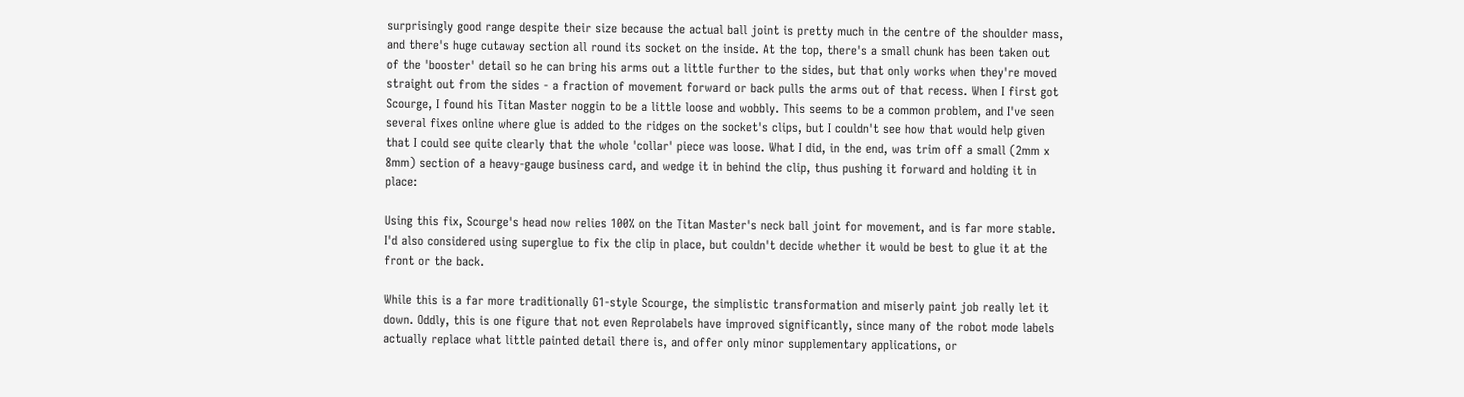surprisingly good range despite their size because the actual ball joint is pretty much in the centre of the shoulder mass, and there's huge cutaway section all round its socket on the inside. At the top, there's a small chunk has been taken out of the 'booster' detail so he can bring his arms out a little further to the sides, but that only works when they're moved straight out from the sides - a fraction of movement forward or back pulls the arms out of that recess. When I first got Scourge, I found his Titan Master noggin to be a little loose and wobbly. This seems to be a common problem, and I've seen several fixes online where glue is added to the ridges on the socket's clips, but I couldn't see how that would help given that I could see quite clearly that the whole 'collar' piece was loose. What I did, in the end, was trim off a small (2mm x 8mm) section of a heavy-gauge business card, and wedge it in behind the clip, thus pushing it forward and holding it in place:

Using this fix, Scourge's head now relies 100% on the Titan Master's neck ball joint for movement, and is far more stable. I'd also considered using superglue to fix the clip in place, but couldn't decide whether it would be best to glue it at the front or the back.

While this is a far more traditionally G1-style Scourge, the simplistic transformation and miserly paint job really let it down. Oddly, this is one figure that not even Reprolabels have improved significantly, since many of the robot mode labels actually replace what little painted detail there is, and offer only minor supplementary applications, or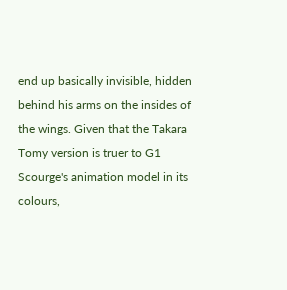end up basically invisible, hidden behind his arms on the insides of the wings. Given that the Takara Tomy version is truer to G1 Scourge's animation model in its colours,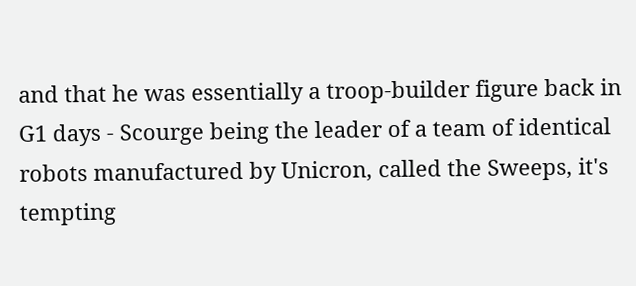and that he was essentially a troop-builder figure back in G1 days - Scourge being the leader of a team of identical robots manufactured by Unicron, called the Sweeps, it's tempting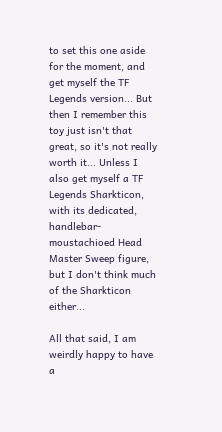to set this one aside for the moment, and get myself the TF Legends version... But then I remember this toy just isn't that great, so it's not really worth it... Unless I also get myself a TF Legends Sharkticon, with its dedicated, handlebar-moustachioed Head Master Sweep figure, but I don't think much of the Sharkticon either...

All that said, I am weirdly happy to have a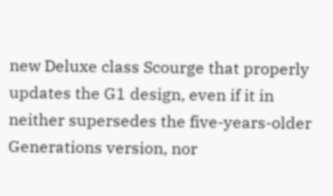new Deluxe class Scourge that properly updates the G1 design, even if it in neither supersedes the five-years-older Generations version, nor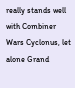really stands well with Combiner Wars Cyclonus, let alone Grand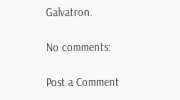Galvatron.

No comments:

Post a Comment